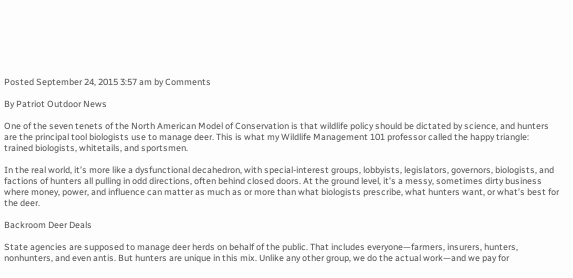Posted September 24, 2015 3:57 am by Comments

By Patriot Outdoor News

One of the seven tenets of the North American Model of Conservation is that wildlife policy should be dictated by science, and hunters are the principal tool biologists use to manage deer. This is what my Wildlife Management 101 professor called the happy triangle: trained biologists, whitetails, and sportsmen.

In the real world, it’s more like a dysfunctional decahedron, with special-interest groups, lobbyists, legislators, governors, biologists, and factions of hunters all pulling in odd directions, often behind closed doors. At the ground level, it’s a messy, sometimes dirty business where money, power, and influence can matter as much as or more than what biologists prescribe, what hunters want, or what’s best for the deer.

Backroom Deer Deals

State agencies are supposed to manage deer herds on behalf of the public. That includes everyone—farmers, insurers, hunters, nonhunters, and even antis. But hunters are unique in this mix. Unlike any other group, we do the actual work—and we pay for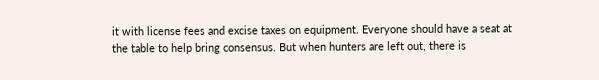it with license fees and excise taxes on equipment. Everyone should have a seat at the table to help bring consensus. But when hunters are left out, there is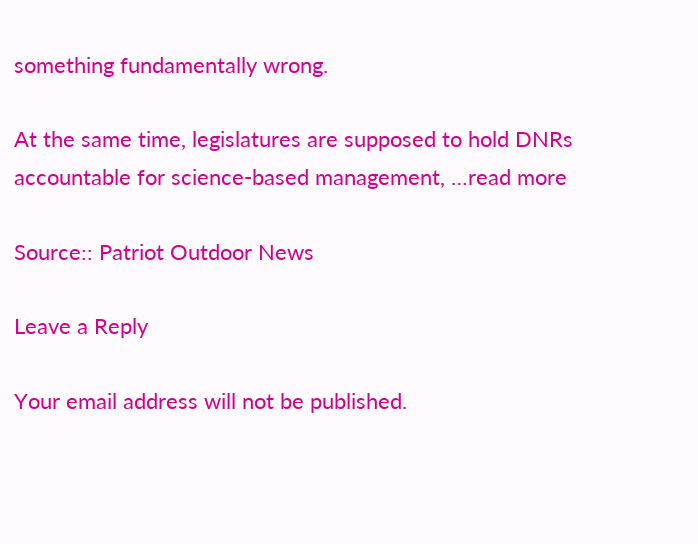something fundamentally wrong.

At the same time, legislatures are supposed to hold DNRs accountable for science-based management, …read more

Source:: Patriot Outdoor News

Leave a Reply

Your email address will not be published.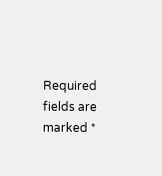Required fields are marked *